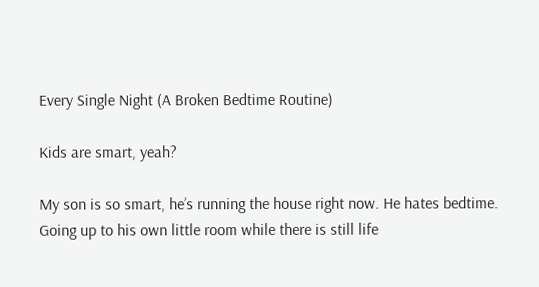Every Single Night (A Broken Bedtime Routine)

Kids are smart, yeah?

My son is so smart, he’s running the house right now. He hates bedtime. Going up to his own little room while there is still life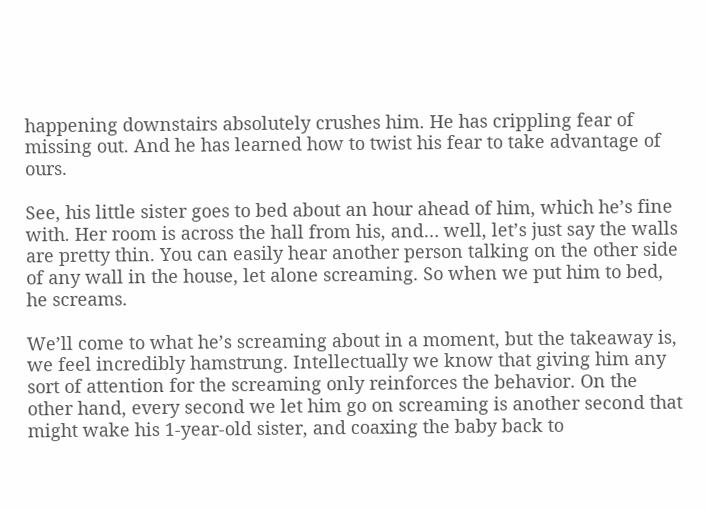happening downstairs absolutely crushes him. He has crippling fear of missing out. And he has learned how to twist his fear to take advantage of ours.

See, his little sister goes to bed about an hour ahead of him, which he’s fine with. Her room is across the hall from his, and… well, let’s just say the walls are pretty thin. You can easily hear another person talking on the other side of any wall in the house, let alone screaming. So when we put him to bed, he screams.

We’ll come to what he’s screaming about in a moment, but the takeaway is, we feel incredibly hamstrung. Intellectually we know that giving him any sort of attention for the screaming only reinforces the behavior. On the other hand, every second we let him go on screaming is another second that might wake his 1-year-old sister, and coaxing the baby back to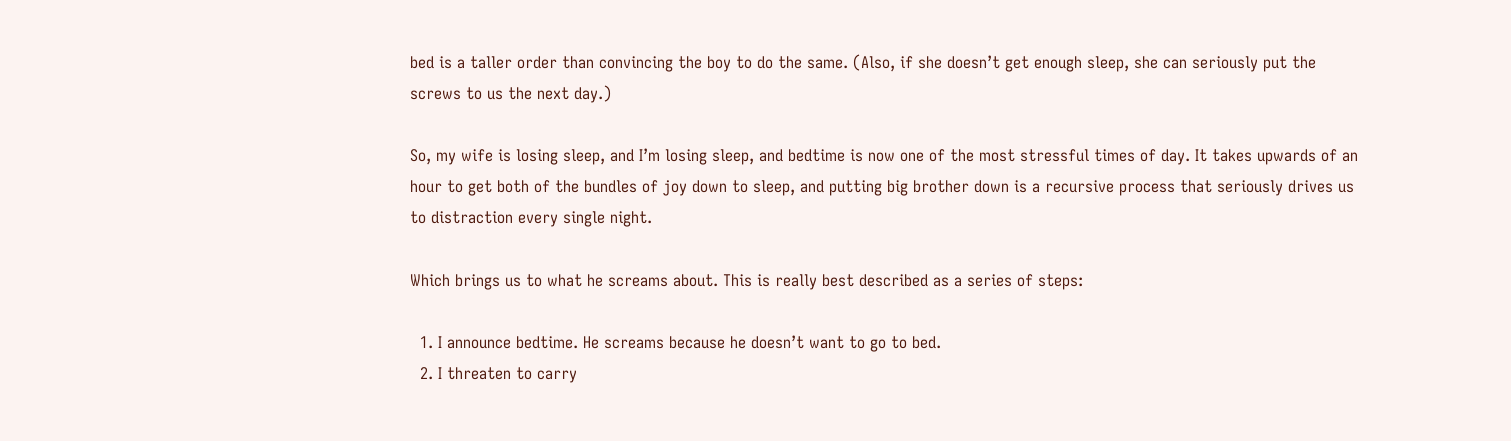bed is a taller order than convincing the boy to do the same. (Also, if she doesn’t get enough sleep, she can seriously put the screws to us the next day.)

So, my wife is losing sleep, and I’m losing sleep, and bedtime is now one of the most stressful times of day. It takes upwards of an hour to get both of the bundles of joy down to sleep, and putting big brother down is a recursive process that seriously drives us to distraction every single night.

Which brings us to what he screams about. This is really best described as a series of steps:

  1. I announce bedtime. He screams because he doesn’t want to go to bed.
  2. I threaten to carry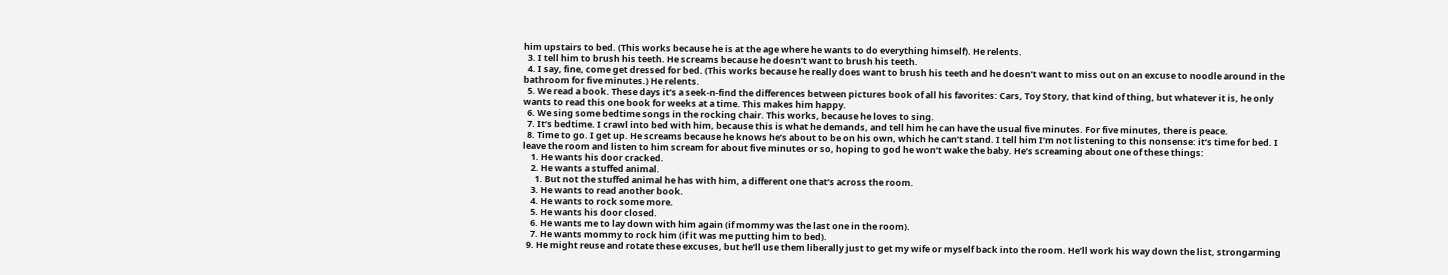him upstairs to bed. (This works because he is at the age where he wants to do everything himself). He relents.
  3. I tell him to brush his teeth. He screams because he doesn’t want to brush his teeth.
  4. I say, fine, come get dressed for bed. (This works because he really does want to brush his teeth and he doesn’t want to miss out on an excuse to noodle around in the bathroom for five minutes.) He relents.
  5. We read a book. These days it’s a seek-n-find the differences between pictures book of all his favorites: Cars, Toy Story, that kind of thing, but whatever it is, he only wants to read this one book for weeks at a time. This makes him happy.
  6. We sing some bedtime songs in the rocking chair. This works, because he loves to sing.
  7. It’s bedtime. I crawl into bed with him, because this is what he demands, and tell him he can have the usual five minutes. For five minutes, there is peace.
  8. Time to go. I get up. He screams because he knows he’s about to be on his own, which he can’t stand. I tell him I’m not listening to this nonsense: it’s time for bed. I leave the room and listen to him scream for about five minutes or so, hoping to god he won’t wake the baby. He’s screaming about one of these things:
    1. He wants his door cracked.
    2. He wants a stuffed animal.
      1. But not the stuffed animal he has with him, a different one that’s across the room.
    3. He wants to read another book.
    4. He wants to rock some more.
    5. He wants his door closed.
    6. He wants me to lay down with him again (if mommy was the last one in the room).
    7. He wants mommy to rock him (if it was me putting him to bed).
  9. He might reuse and rotate these excuses, but he’ll use them liberally just to get my wife or myself back into the room. He’ll work his way down the list, strongarming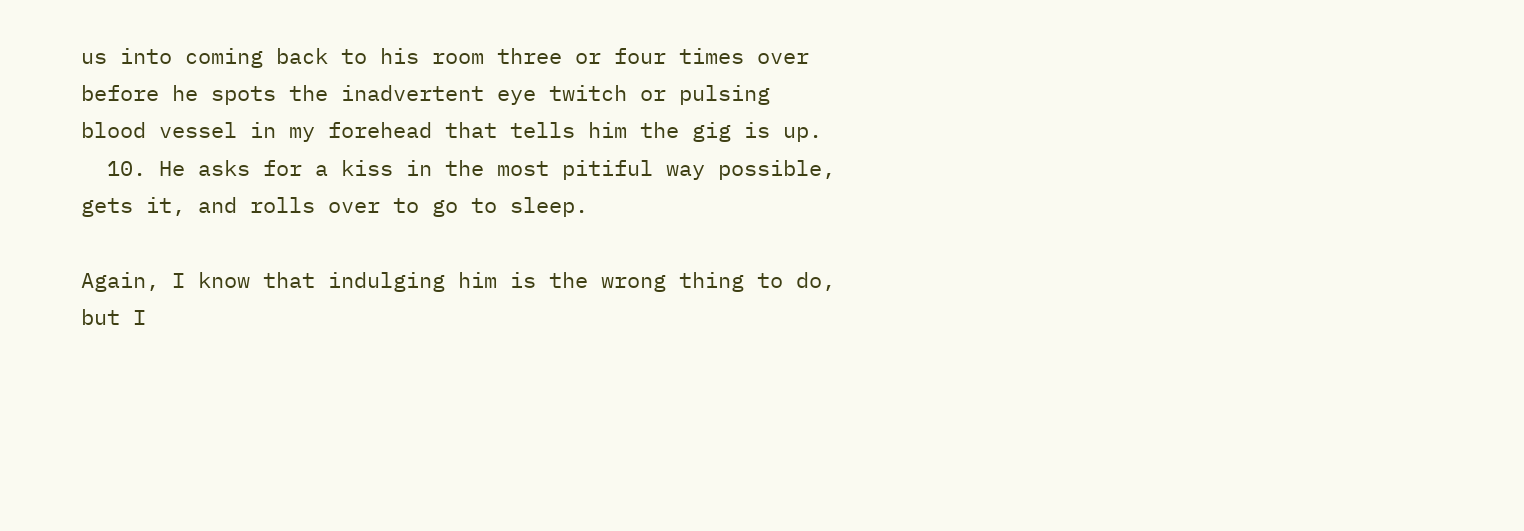us into coming back to his room three or four times over before he spots the inadvertent eye twitch or pulsing blood vessel in my forehead that tells him the gig is up.
  10. He asks for a kiss in the most pitiful way possible, gets it, and rolls over to go to sleep.

Again, I know that indulging him is the wrong thing to do, but I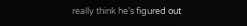really think he’s figured out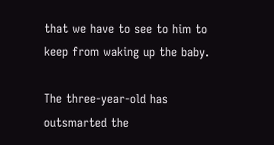that we have to see to him to keep from waking up the baby.

The three-year-old has outsmarted the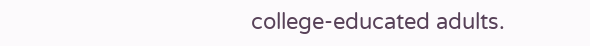college-educated adults.